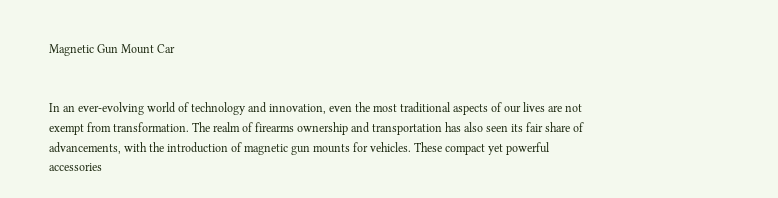Magnetic Gun Mount Car


In an ever-evolving world of technology and innovation, even the most traditional aspects of our lives are not exempt from transformation. The realm of firearms ownership and transportation has also seen its fair share of advancements, with the introduction of magnetic gun mounts for vehicles. These compact yet powerful accessories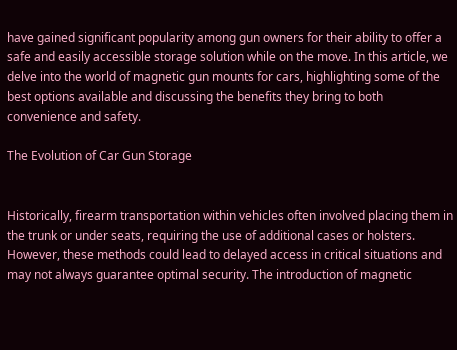have gained significant popularity among gun owners for their ability to offer a safe and easily accessible storage solution while on the move. In this article, we delve into the world of magnetic gun mounts for cars, highlighting some of the best options available and discussing the benefits they bring to both convenience and safety.

The Evolution of Car Gun Storage


Historically, firearm transportation within vehicles often involved placing them in the trunk or under seats, requiring the use of additional cases or holsters. However, these methods could lead to delayed access in critical situations and may not always guarantee optimal security. The introduction of magnetic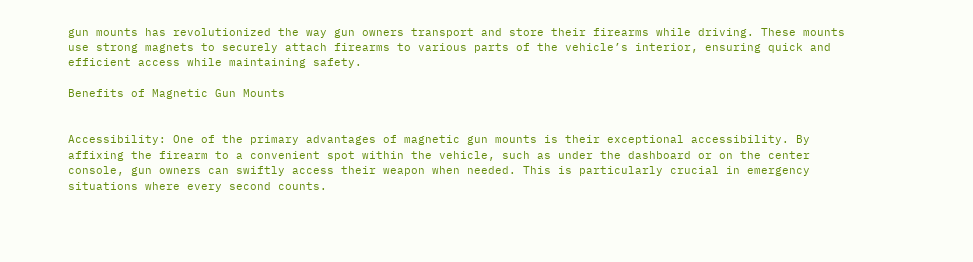gun mounts has revolutionized the way gun owners transport and store their firearms while driving. These mounts use strong magnets to securely attach firearms to various parts of the vehicle’s interior, ensuring quick and efficient access while maintaining safety.

Benefits of Magnetic Gun Mounts


Accessibility: One of the primary advantages of magnetic gun mounts is their exceptional accessibility. By affixing the firearm to a convenient spot within the vehicle, such as under the dashboard or on the center console, gun owners can swiftly access their weapon when needed. This is particularly crucial in emergency situations where every second counts.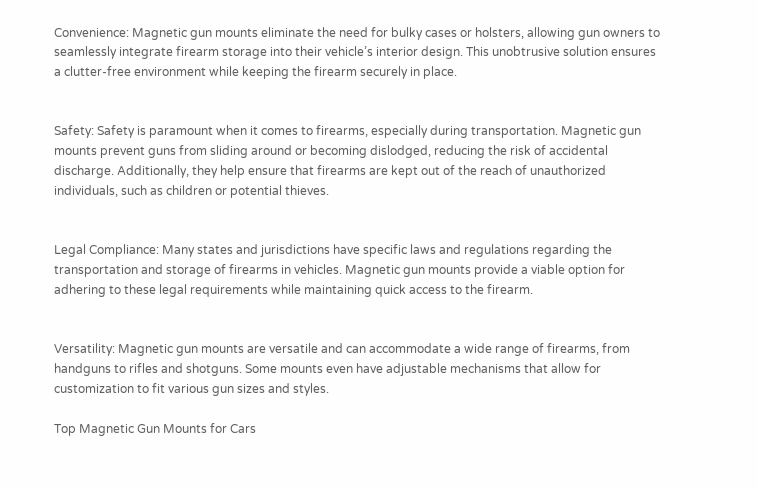Convenience: Magnetic gun mounts eliminate the need for bulky cases or holsters, allowing gun owners to seamlessly integrate firearm storage into their vehicle’s interior design. This unobtrusive solution ensures a clutter-free environment while keeping the firearm securely in place.


Safety: Safety is paramount when it comes to firearms, especially during transportation. Magnetic gun mounts prevent guns from sliding around or becoming dislodged, reducing the risk of accidental discharge. Additionally, they help ensure that firearms are kept out of the reach of unauthorized individuals, such as children or potential thieves.


Legal Compliance: Many states and jurisdictions have specific laws and regulations regarding the transportation and storage of firearms in vehicles. Magnetic gun mounts provide a viable option for adhering to these legal requirements while maintaining quick access to the firearm.


Versatility: Magnetic gun mounts are versatile and can accommodate a wide range of firearms, from handguns to rifles and shotguns. Some mounts even have adjustable mechanisms that allow for customization to fit various gun sizes and styles.

Top Magnetic Gun Mounts for Cars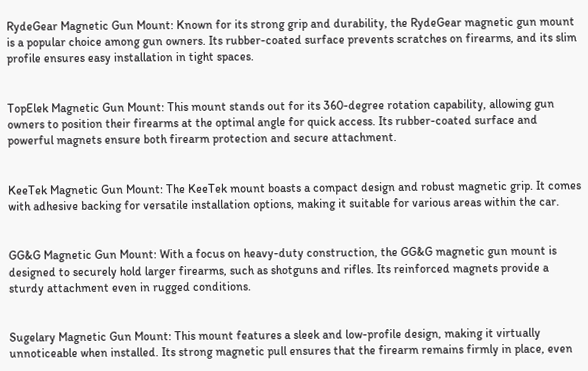RydeGear Magnetic Gun Mount: Known for its strong grip and durability, the RydeGear magnetic gun mount is a popular choice among gun owners. Its rubber-coated surface prevents scratches on firearms, and its slim profile ensures easy installation in tight spaces.


TopElek Magnetic Gun Mount: This mount stands out for its 360-degree rotation capability, allowing gun owners to position their firearms at the optimal angle for quick access. Its rubber-coated surface and powerful magnets ensure both firearm protection and secure attachment.


KeeTek Magnetic Gun Mount: The KeeTek mount boasts a compact design and robust magnetic grip. It comes with adhesive backing for versatile installation options, making it suitable for various areas within the car.


GG&G Magnetic Gun Mount: With a focus on heavy-duty construction, the GG&G magnetic gun mount is designed to securely hold larger firearms, such as shotguns and rifles. Its reinforced magnets provide a sturdy attachment even in rugged conditions.


Sugelary Magnetic Gun Mount: This mount features a sleek and low-profile design, making it virtually unnoticeable when installed. Its strong magnetic pull ensures that the firearm remains firmly in place, even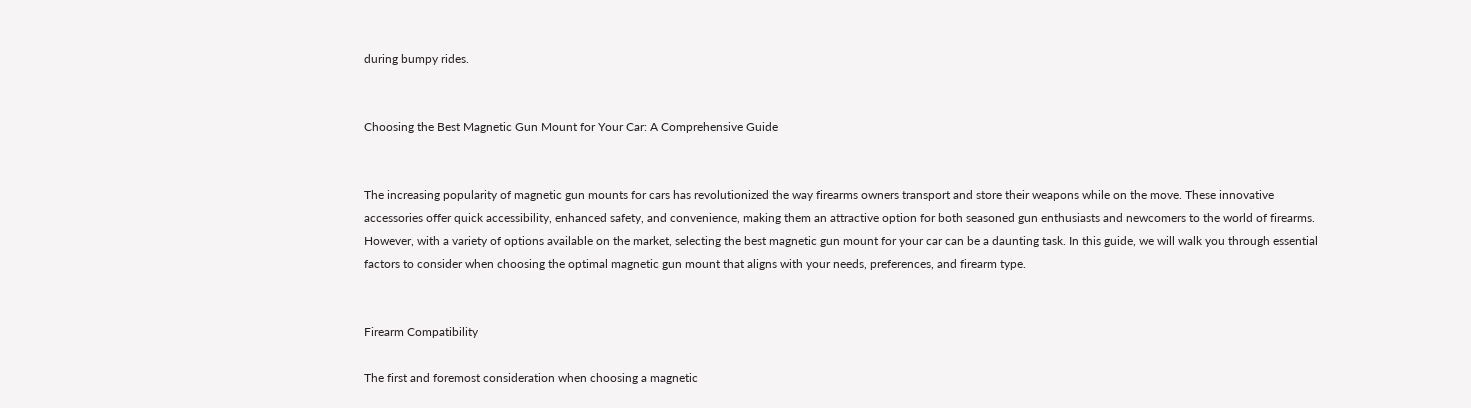during bumpy rides.


Choosing the Best Magnetic Gun Mount for Your Car: A Comprehensive Guide


The increasing popularity of magnetic gun mounts for cars has revolutionized the way firearms owners transport and store their weapons while on the move. These innovative accessories offer quick accessibility, enhanced safety, and convenience, making them an attractive option for both seasoned gun enthusiasts and newcomers to the world of firearms. However, with a variety of options available on the market, selecting the best magnetic gun mount for your car can be a daunting task. In this guide, we will walk you through essential factors to consider when choosing the optimal magnetic gun mount that aligns with your needs, preferences, and firearm type.


Firearm Compatibility

The first and foremost consideration when choosing a magnetic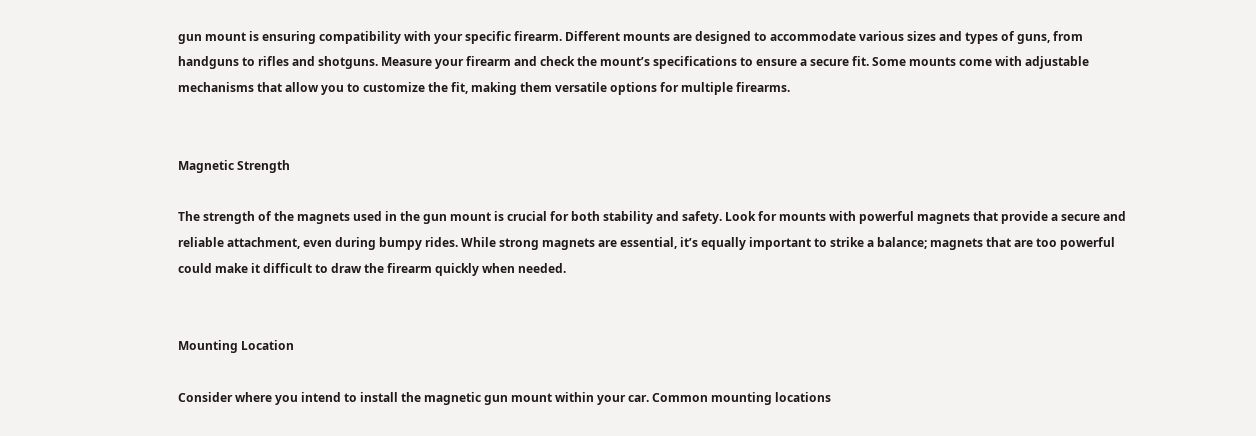gun mount is ensuring compatibility with your specific firearm. Different mounts are designed to accommodate various sizes and types of guns, from handguns to rifles and shotguns. Measure your firearm and check the mount’s specifications to ensure a secure fit. Some mounts come with adjustable mechanisms that allow you to customize the fit, making them versatile options for multiple firearms.


Magnetic Strength

The strength of the magnets used in the gun mount is crucial for both stability and safety. Look for mounts with powerful magnets that provide a secure and reliable attachment, even during bumpy rides. While strong magnets are essential, it’s equally important to strike a balance; magnets that are too powerful could make it difficult to draw the firearm quickly when needed.


Mounting Location

Consider where you intend to install the magnetic gun mount within your car. Common mounting locations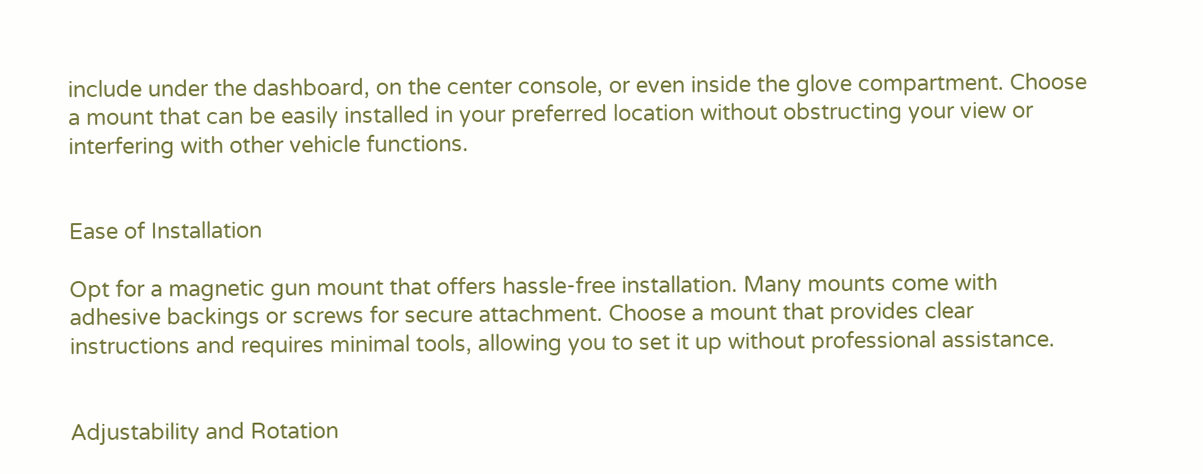include under the dashboard, on the center console, or even inside the glove compartment. Choose a mount that can be easily installed in your preferred location without obstructing your view or interfering with other vehicle functions.


Ease of Installation

Opt for a magnetic gun mount that offers hassle-free installation. Many mounts come with adhesive backings or screws for secure attachment. Choose a mount that provides clear instructions and requires minimal tools, allowing you to set it up without professional assistance.


Adjustability and Rotation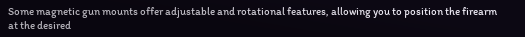Some magnetic gun mounts offer adjustable and rotational features, allowing you to position the firearm at the desired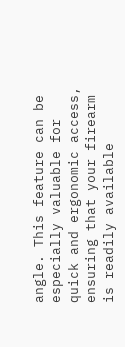angle. This feature can be especially valuable for quick and ergonomic access, ensuring that your firearm is readily available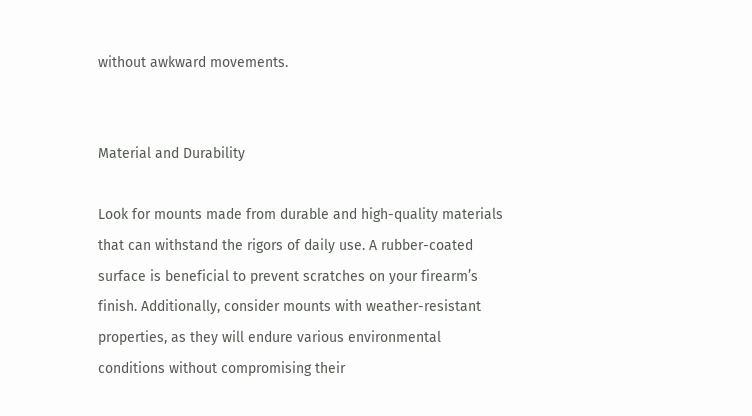without awkward movements.


Material and Durability

Look for mounts made from durable and high-quality materials that can withstand the rigors of daily use. A rubber-coated surface is beneficial to prevent scratches on your firearm’s finish. Additionally, consider mounts with weather-resistant properties, as they will endure various environmental conditions without compromising their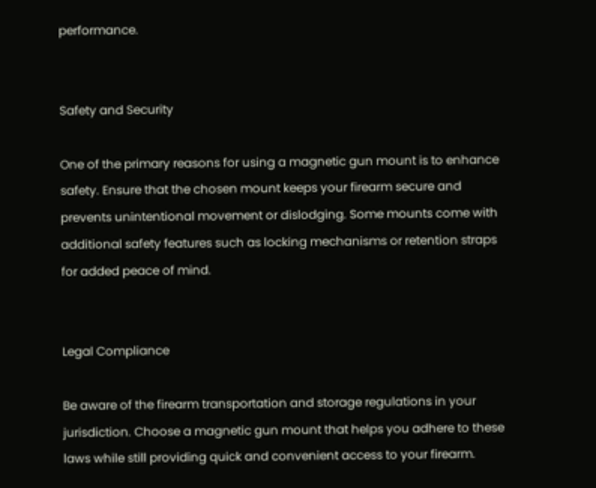performance.


Safety and Security

One of the primary reasons for using a magnetic gun mount is to enhance safety. Ensure that the chosen mount keeps your firearm secure and prevents unintentional movement or dislodging. Some mounts come with additional safety features such as locking mechanisms or retention straps for added peace of mind.


Legal Compliance

Be aware of the firearm transportation and storage regulations in your jurisdiction. Choose a magnetic gun mount that helps you adhere to these laws while still providing quick and convenient access to your firearm.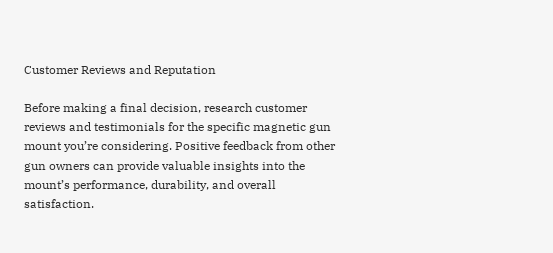Customer Reviews and Reputation

Before making a final decision, research customer reviews and testimonials for the specific magnetic gun mount you’re considering. Positive feedback from other gun owners can provide valuable insights into the mount’s performance, durability, and overall satisfaction.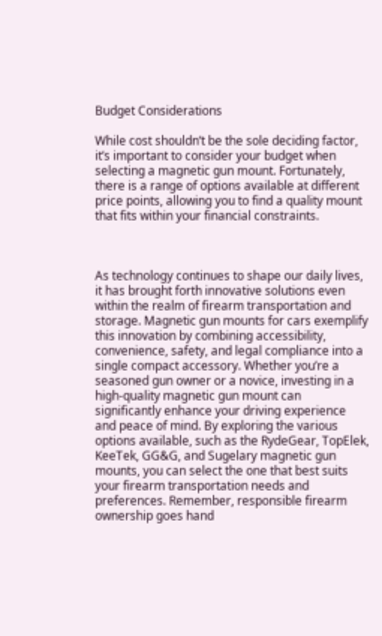Budget Considerations

While cost shouldn’t be the sole deciding factor, it’s important to consider your budget when selecting a magnetic gun mount. Fortunately, there is a range of options available at different price points, allowing you to find a quality mount that fits within your financial constraints.



As technology continues to shape our daily lives, it has brought forth innovative solutions even within the realm of firearm transportation and storage. Magnetic gun mounts for cars exemplify this innovation by combining accessibility, convenience, safety, and legal compliance into a single compact accessory. Whether you’re a seasoned gun owner or a novice, investing in a high-quality magnetic gun mount can significantly enhance your driving experience and peace of mind. By exploring the various options available, such as the RydeGear, TopElek, KeeTek, GG&G, and Sugelary magnetic gun mounts, you can select the one that best suits your firearm transportation needs and preferences. Remember, responsible firearm ownership goes hand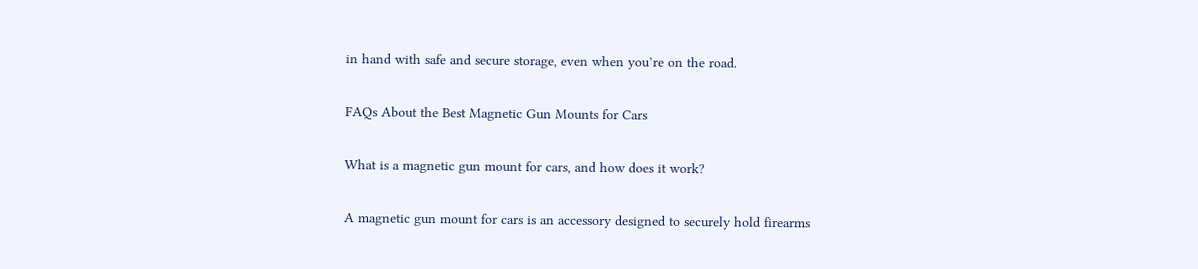in hand with safe and secure storage, even when you’re on the road.

FAQs About the Best Magnetic Gun Mounts for Cars

What is a magnetic gun mount for cars, and how does it work?

A magnetic gun mount for cars is an accessory designed to securely hold firearms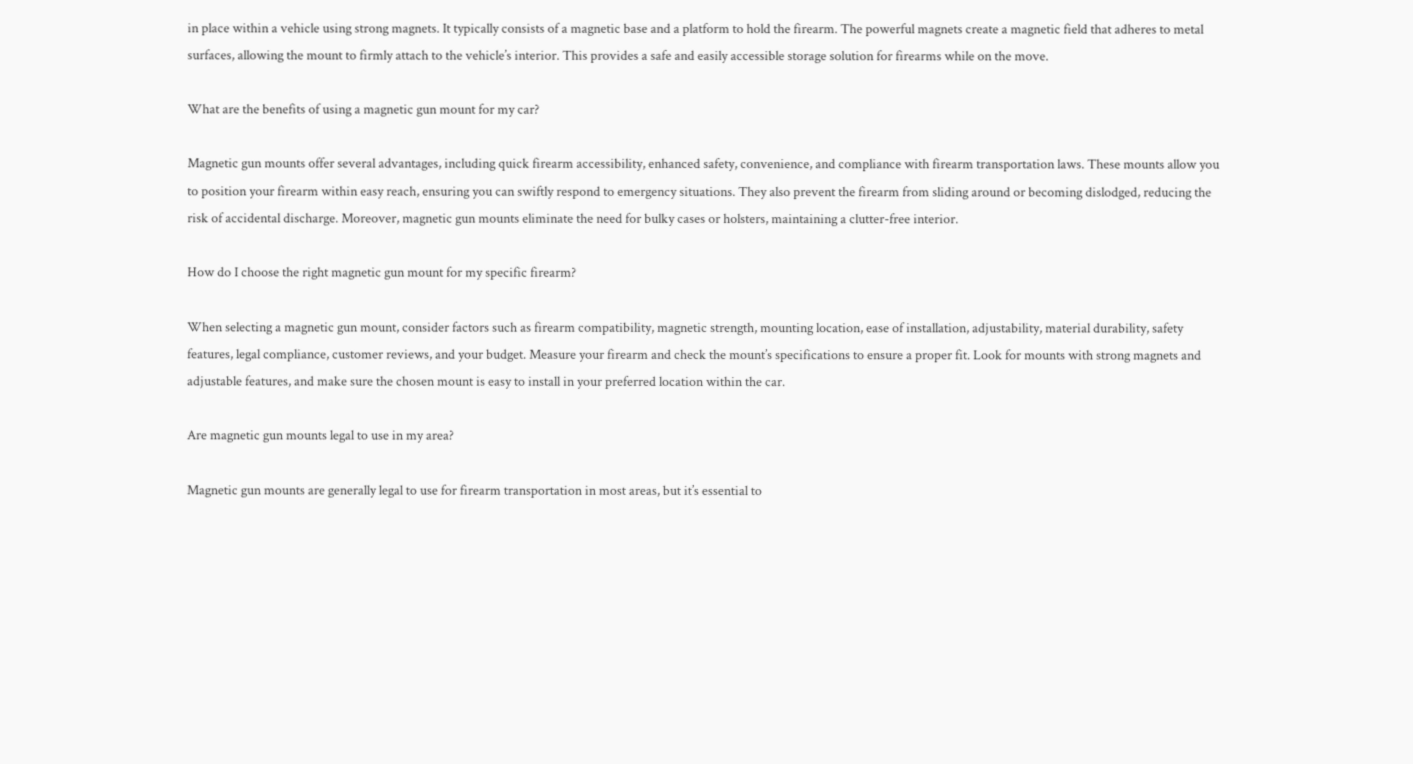in place within a vehicle using strong magnets. It typically consists of a magnetic base and a platform to hold the firearm. The powerful magnets create a magnetic field that adheres to metal surfaces, allowing the mount to firmly attach to the vehicle’s interior. This provides a safe and easily accessible storage solution for firearms while on the move.

What are the benefits of using a magnetic gun mount for my car?

Magnetic gun mounts offer several advantages, including quick firearm accessibility, enhanced safety, convenience, and compliance with firearm transportation laws. These mounts allow you to position your firearm within easy reach, ensuring you can swiftly respond to emergency situations. They also prevent the firearm from sliding around or becoming dislodged, reducing the risk of accidental discharge. Moreover, magnetic gun mounts eliminate the need for bulky cases or holsters, maintaining a clutter-free interior.

How do I choose the right magnetic gun mount for my specific firearm?

When selecting a magnetic gun mount, consider factors such as firearm compatibility, magnetic strength, mounting location, ease of installation, adjustability, material durability, safety features, legal compliance, customer reviews, and your budget. Measure your firearm and check the mount’s specifications to ensure a proper fit. Look for mounts with strong magnets and adjustable features, and make sure the chosen mount is easy to install in your preferred location within the car.

Are magnetic gun mounts legal to use in my area?

Magnetic gun mounts are generally legal to use for firearm transportation in most areas, but it’s essential to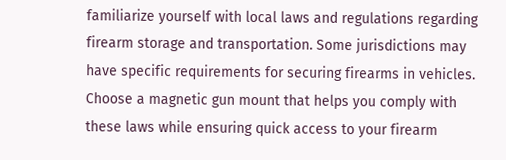familiarize yourself with local laws and regulations regarding firearm storage and transportation. Some jurisdictions may have specific requirements for securing firearms in vehicles. Choose a magnetic gun mount that helps you comply with these laws while ensuring quick access to your firearm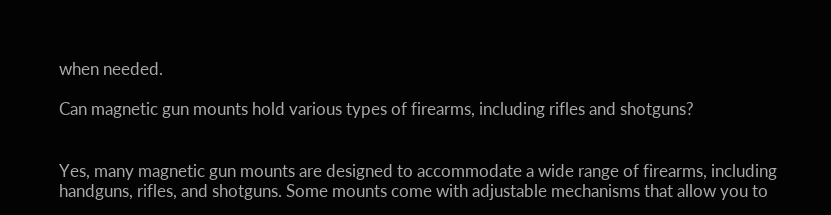when needed.

Can magnetic gun mounts hold various types of firearms, including rifles and shotguns?


Yes, many magnetic gun mounts are designed to accommodate a wide range of firearms, including handguns, rifles, and shotguns. Some mounts come with adjustable mechanisms that allow you to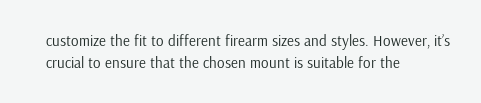customize the fit to different firearm sizes and styles. However, it’s crucial to ensure that the chosen mount is suitable for the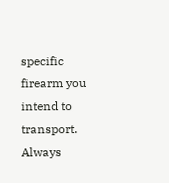specific firearm you intend to transport. Always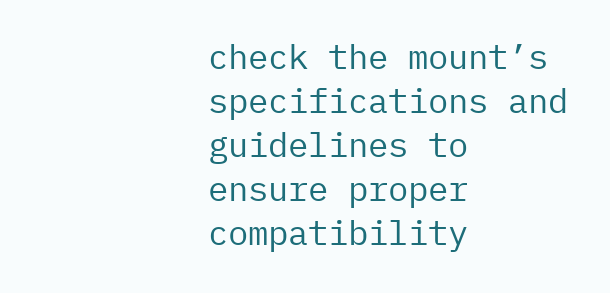check the mount’s specifications and guidelines to ensure proper compatibility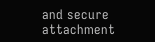and secure attachment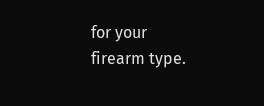for your firearm type.